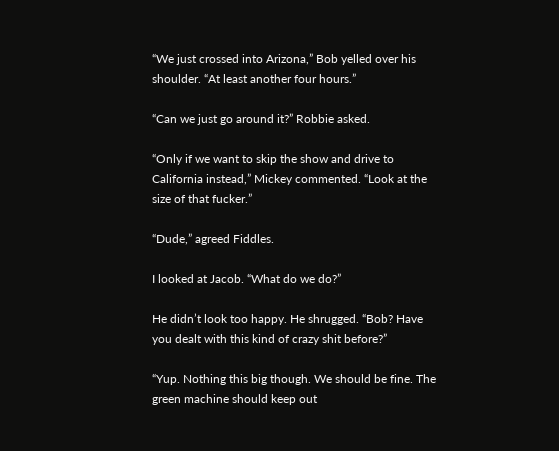“We just crossed into Arizona,” Bob yelled over his shoulder. “At least another four hours.”

“Can we just go around it?” Robbie asked.

“Only if we want to skip the show and drive to California instead,” Mickey commented. “Look at the size of that fucker.”

“Dude,” agreed Fiddles.

I looked at Jacob. “What do we do?”

He didn’t look too happy. He shrugged. “Bob? Have you dealt with this kind of crazy shit before?”

“Yup. Nothing this big though. We should be fine. The green machine should keep out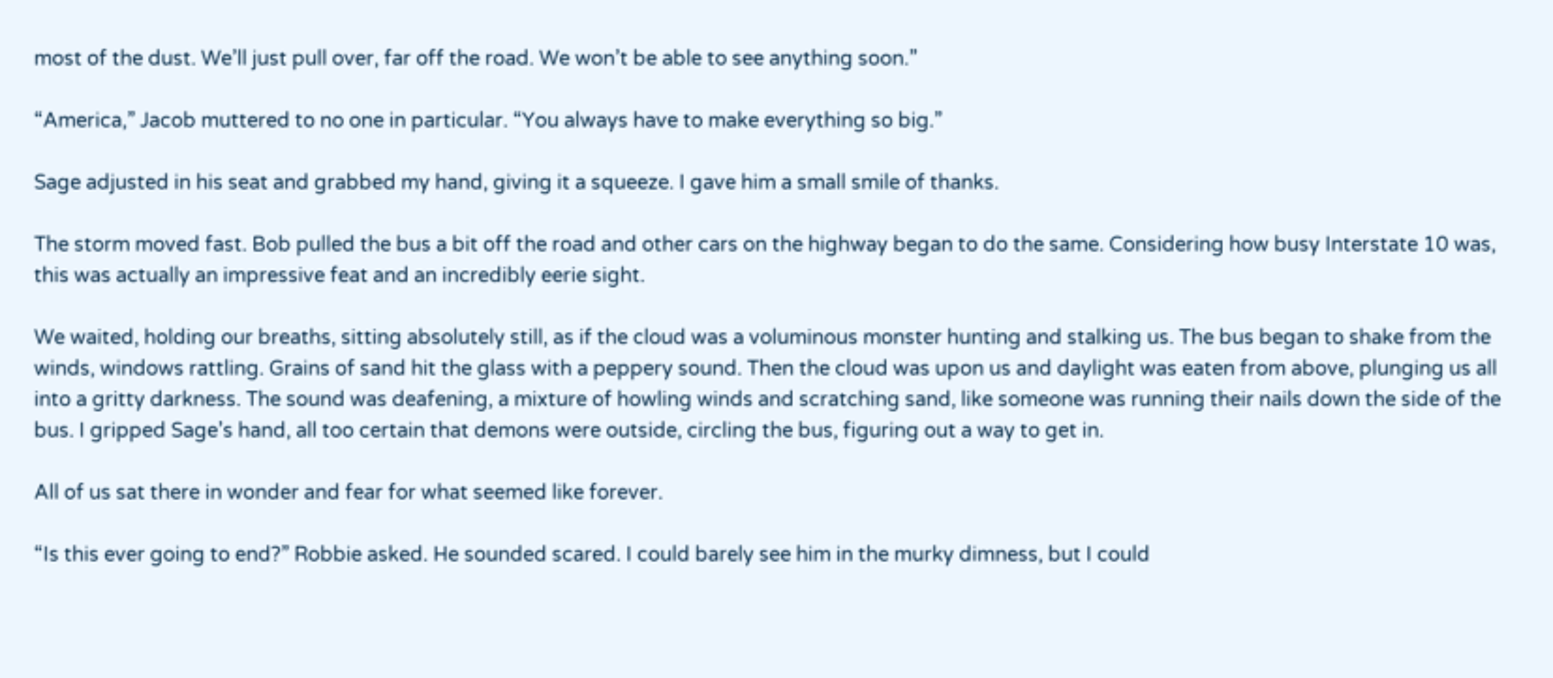most of the dust. We’ll just pull over, far off the road. We won’t be able to see anything soon.”

“America,” Jacob muttered to no one in particular. “You always have to make everything so big.”

Sage adjusted in his seat and grabbed my hand, giving it a squeeze. I gave him a small smile of thanks.

The storm moved fast. Bob pulled the bus a bit off the road and other cars on the highway began to do the same. Considering how busy Interstate 10 was, this was actually an impressive feat and an incredibly eerie sight.

We waited, holding our breaths, sitting absolutely still, as if the cloud was a voluminous monster hunting and stalking us. The bus began to shake from the winds, windows rattling. Grains of sand hit the glass with a peppery sound. Then the cloud was upon us and daylight was eaten from above, plunging us all into a gritty darkness. The sound was deafening, a mixture of howling winds and scratching sand, like someone was running their nails down the side of the bus. I gripped Sage’s hand, all too certain that demons were outside, circling the bus, figuring out a way to get in.

All of us sat there in wonder and fear for what seemed like forever.

“Is this ever going to end?” Robbie asked. He sounded scared. I could barely see him in the murky dimness, but I could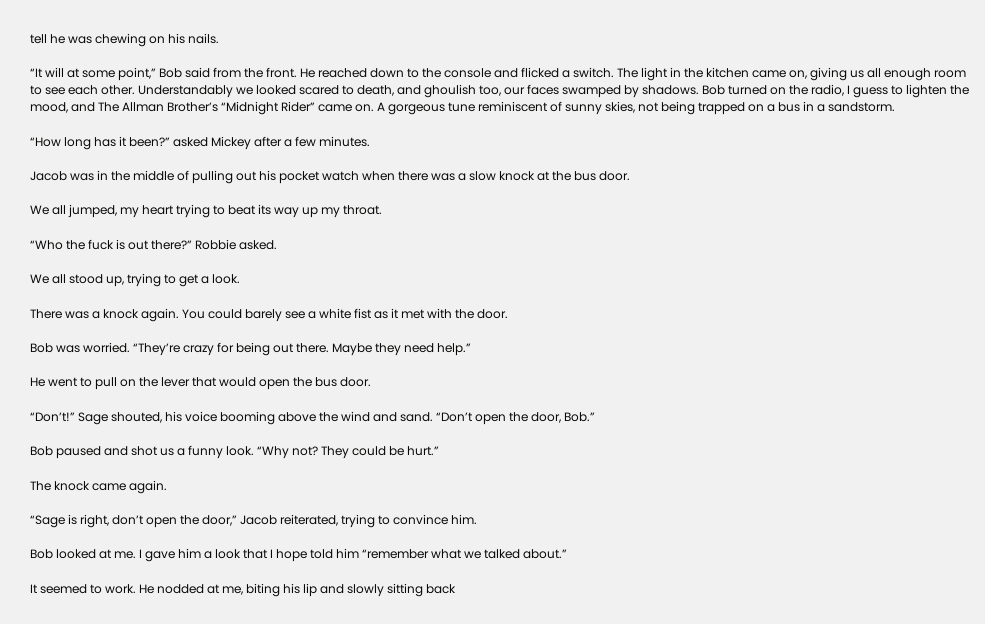tell he was chewing on his nails.

“It will at some point,” Bob said from the front. He reached down to the console and flicked a switch. The light in the kitchen came on, giving us all enough room to see each other. Understandably we looked scared to death, and ghoulish too, our faces swamped by shadows. Bob turned on the radio, I guess to lighten the mood, and The Allman Brother’s “Midnight Rider” came on. A gorgeous tune reminiscent of sunny skies, not being trapped on a bus in a sandstorm.

“How long has it been?” asked Mickey after a few minutes.

Jacob was in the middle of pulling out his pocket watch when there was a slow knock at the bus door.

We all jumped, my heart trying to beat its way up my throat.

“Who the fuck is out there?” Robbie asked.

We all stood up, trying to get a look.

There was a knock again. You could barely see a white fist as it met with the door.

Bob was worried. “They’re crazy for being out there. Maybe they need help.”

He went to pull on the lever that would open the bus door.

“Don’t!” Sage shouted, his voice booming above the wind and sand. “Don’t open the door, Bob.”

Bob paused and shot us a funny look. “Why not? They could be hurt.”

The knock came again.

“Sage is right, don’t open the door,” Jacob reiterated, trying to convince him.

Bob looked at me. I gave him a look that I hope told him “remember what we talked about.”

It seemed to work. He nodded at me, biting his lip and slowly sitting back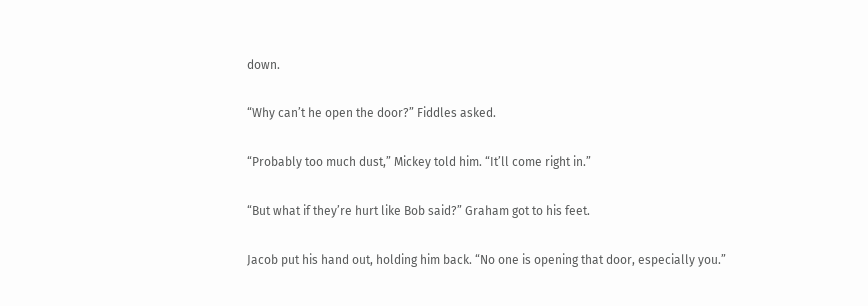down.

“Why can’t he open the door?” Fiddles asked.

“Probably too much dust,” Mickey told him. “It’ll come right in.”

“But what if they’re hurt like Bob said?” Graham got to his feet.

Jacob put his hand out, holding him back. “No one is opening that door, especially you.”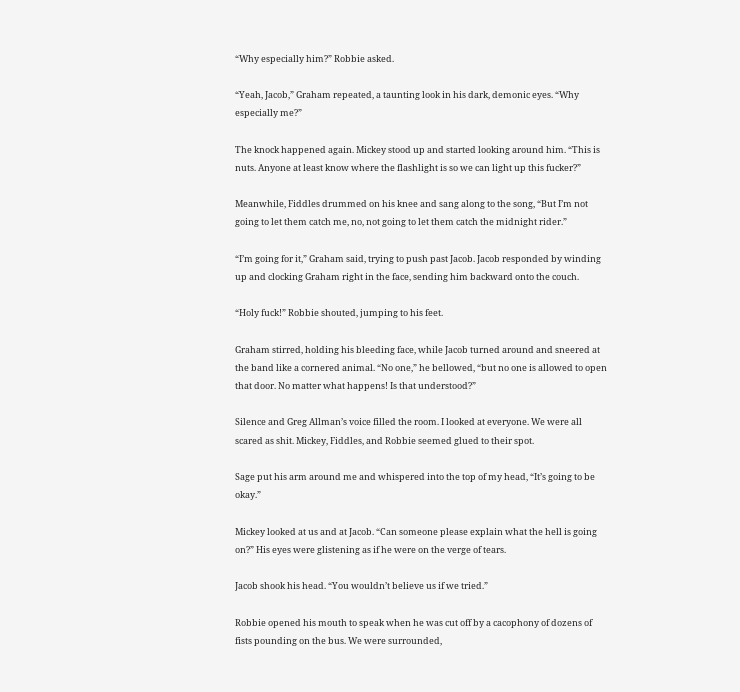“Why especially him?” Robbie asked.

“Yeah, Jacob,” Graham repeated, a taunting look in his dark, demonic eyes. “Why especially me?”

The knock happened again. Mickey stood up and started looking around him. “This is nuts. Anyone at least know where the flashlight is so we can light up this fucker?”

Meanwhile, Fiddles drummed on his knee and sang along to the song, “But I’m not going to let them catch me, no, not going to let them catch the midnight rider.”

“I’m going for it,” Graham said, trying to push past Jacob. Jacob responded by winding up and clocking Graham right in the face, sending him backward onto the couch.

“Holy fuck!” Robbie shouted, jumping to his feet.

Graham stirred, holding his bleeding face, while Jacob turned around and sneered at the band like a cornered animal. “No one,” he bellowed, “but no one is allowed to open that door. No matter what happens! Is that understood?”

Silence and Greg Allman’s voice filled the room. I looked at everyone. We were all scared as shit. Mickey, Fiddles, and Robbie seemed glued to their spot.

Sage put his arm around me and whispered into the top of my head, “It’s going to be okay.”

Mickey looked at us and at Jacob. “Can someone please explain what the hell is going on?” His eyes were glistening as if he were on the verge of tears.

Jacob shook his head. “You wouldn’t believe us if we tried.”

Robbie opened his mouth to speak when he was cut off by a cacophony of dozens of fists pounding on the bus. We were surrounded,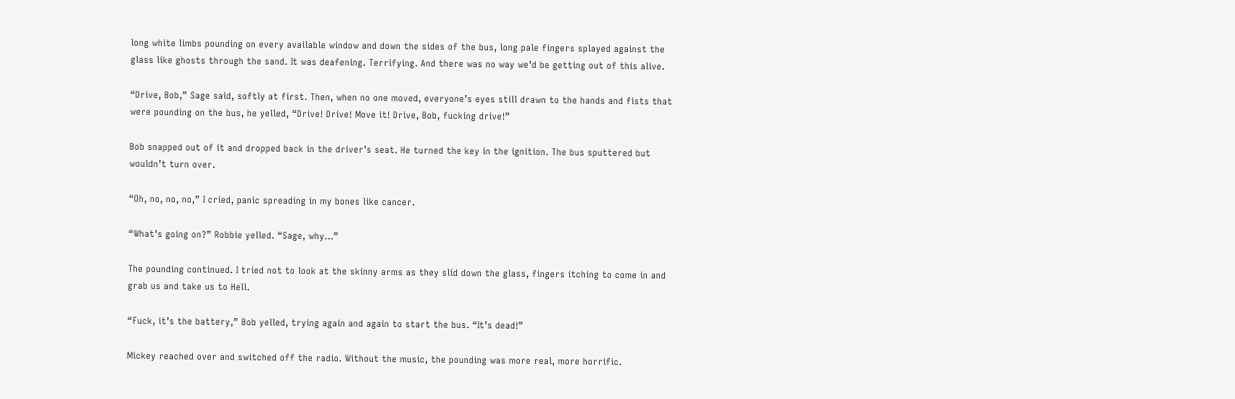long white limbs pounding on every available window and down the sides of the bus, long pale fingers splayed against the glass like ghosts through the sand. It was deafening. Terrifying. And there was no way we’d be getting out of this alive.

“Drive, Bob,” Sage said, softly at first. Then, when no one moved, everyone’s eyes still drawn to the hands and fists that were pounding on the bus, he yelled, “Drive! Drive! Move it! Drive, Bob, fucking drive!”

Bob snapped out of it and dropped back in the driver’s seat. He turned the key in the ignition. The bus sputtered but wouldn’t turn over.

“Oh, no, no, no,” I cried, panic spreading in my bones like cancer.

“What’s going on?” Robbie yelled. “Sage, why…”

The pounding continued. I tried not to look at the skinny arms as they slid down the glass, fingers itching to come in and grab us and take us to Hell.

“Fuck, it’s the battery,” Bob yelled, trying again and again to start the bus. “It’s dead!”

Mickey reached over and switched off the radio. Without the music, the pounding was more real, more horrific.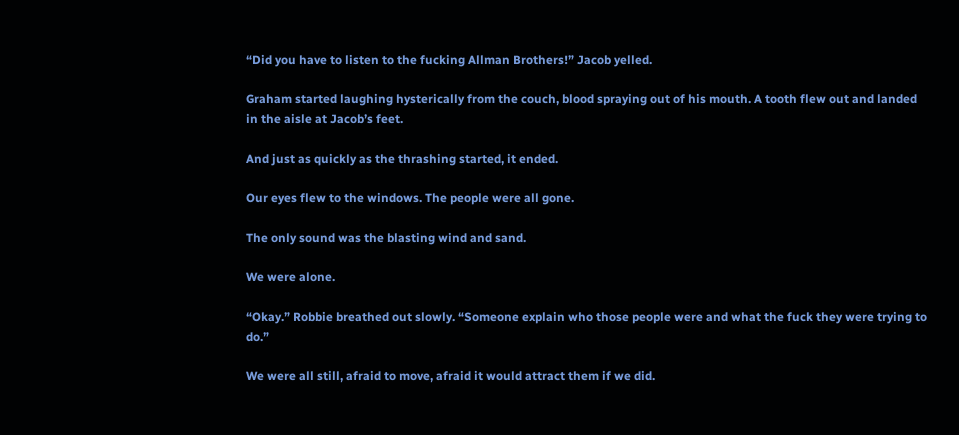“Did you have to listen to the fucking Allman Brothers!” Jacob yelled.

Graham started laughing hysterically from the couch, blood spraying out of his mouth. A tooth flew out and landed in the aisle at Jacob’s feet.

And just as quickly as the thrashing started, it ended.

Our eyes flew to the windows. The people were all gone.

The only sound was the blasting wind and sand.

We were alone.

“Okay.” Robbie breathed out slowly. “Someone explain who those people were and what the fuck they were trying to do.”

We were all still, afraid to move, afraid it would attract them if we did.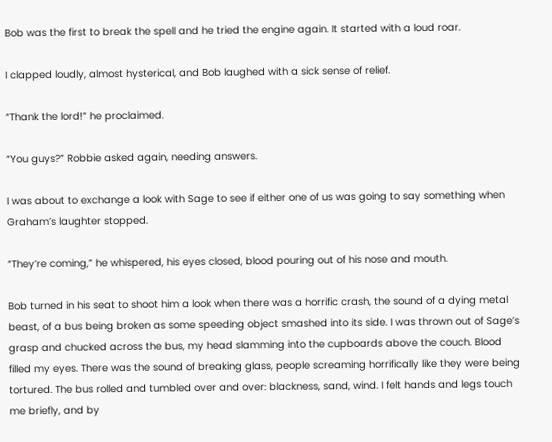Bob was the first to break the spell and he tried the engine again. It started with a loud roar.

I clapped loudly, almost hysterical, and Bob laughed with a sick sense of relief.

“Thank the lord!” he proclaimed.

“You guys?” Robbie asked again, needing answers.

I was about to exchange a look with Sage to see if either one of us was going to say something when Graham’s laughter stopped.

“They’re coming,” he whispered, his eyes closed, blood pouring out of his nose and mouth.

Bob turned in his seat to shoot him a look when there was a horrific crash, the sound of a dying metal beast, of a bus being broken as some speeding object smashed into its side. I was thrown out of Sage’s grasp and chucked across the bus, my head slamming into the cupboards above the couch. Blood filled my eyes. There was the sound of breaking glass, people screaming horrifically like they were being tortured. The bus rolled and tumbled over and over: blackness, sand, wind. I felt hands and legs touch me briefly, and by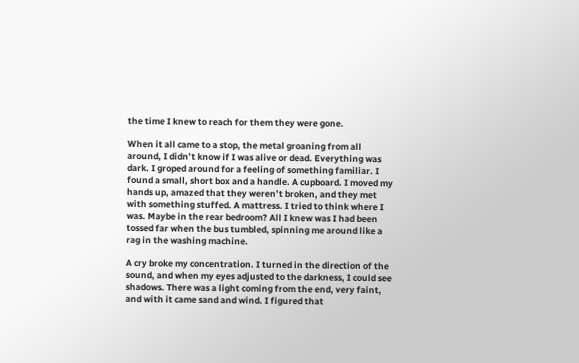the time I knew to reach for them they were gone.

When it all came to a stop, the metal groaning from all around, I didn’t know if I was alive or dead. Everything was dark. I groped around for a feeling of something familiar. I found a small, short box and a handle. A cupboard. I moved my hands up, amazed that they weren’t broken, and they met with something stuffed. A mattress. I tried to think where I was. Maybe in the rear bedroom? All I knew was I had been tossed far when the bus tumbled, spinning me around like a rag in the washing machine.

A cry broke my concentration. I turned in the direction of the sound, and when my eyes adjusted to the darkness, I could see shadows. There was a light coming from the end, very faint, and with it came sand and wind. I figured that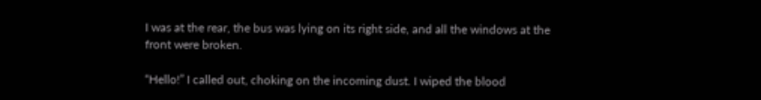I was at the rear, the bus was lying on its right side, and all the windows at the front were broken.

“Hello!” I called out, choking on the incoming dust. I wiped the blood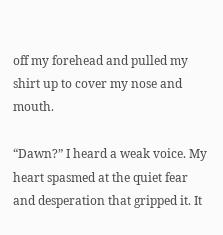off my forehead and pulled my shirt up to cover my nose and mouth.

“Dawn?” I heard a weak voice. My heart spasmed at the quiet fear and desperation that gripped it. It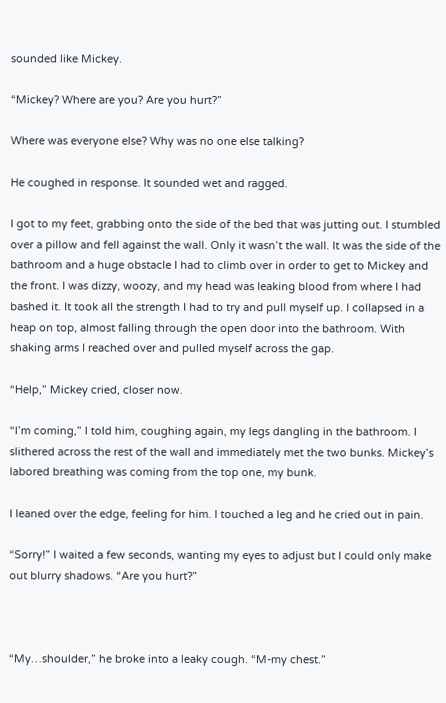sounded like Mickey.

“Mickey? Where are you? Are you hurt?”

Where was everyone else? Why was no one else talking?

He coughed in response. It sounded wet and ragged.

I got to my feet, grabbing onto the side of the bed that was jutting out. I stumbled over a pillow and fell against the wall. Only it wasn’t the wall. It was the side of the bathroom and a huge obstacle I had to climb over in order to get to Mickey and the front. I was dizzy, woozy, and my head was leaking blood from where I had bashed it. It took all the strength I had to try and pull myself up. I collapsed in a heap on top, almost falling through the open door into the bathroom. With shaking arms I reached over and pulled myself across the gap.

“Help,” Mickey cried, closer now.

“I’m coming,” I told him, coughing again, my legs dangling in the bathroom. I slithered across the rest of the wall and immediately met the two bunks. Mickey’s labored breathing was coming from the top one, my bunk.

I leaned over the edge, feeling for him. I touched a leg and he cried out in pain.

“Sorry!” I waited a few seconds, wanting my eyes to adjust but I could only make out blurry shadows. “Are you hurt?”



“My…shoulder,” he broke into a leaky cough. “M-my chest.”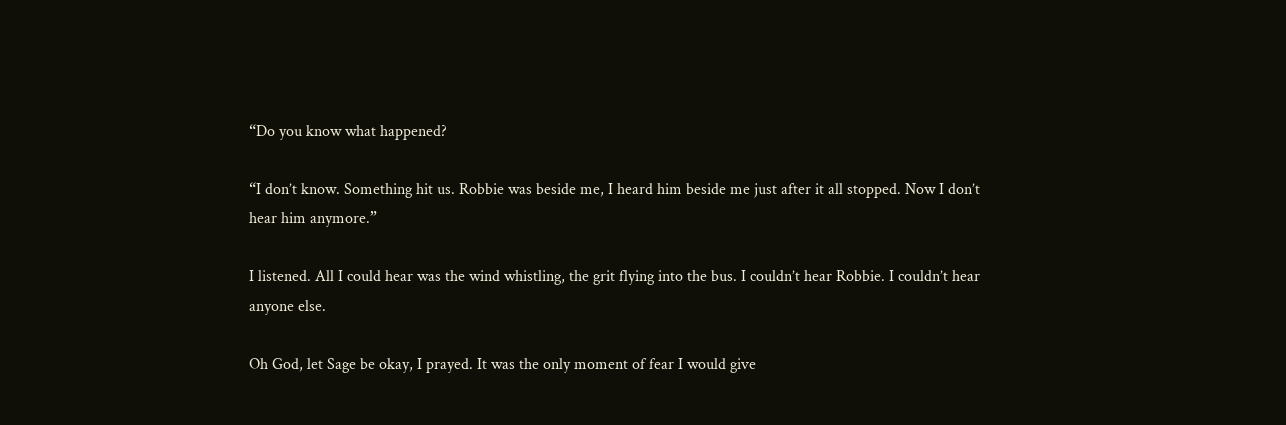“Do you know what happened?

“I don’t know. Something hit us. Robbie was beside me, I heard him beside me just after it all stopped. Now I don’t hear him anymore.”

I listened. All I could hear was the wind whistling, the grit flying into the bus. I couldn’t hear Robbie. I couldn’t hear anyone else.

Oh God, let Sage be okay, I prayed. It was the only moment of fear I would give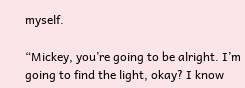myself.

“Mickey, you’re going to be alright. I’m going to find the light, okay? I know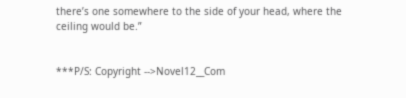there’s one somewhere to the side of your head, where the ceiling would be.”


***P/S: Copyright -->Novel12__Com